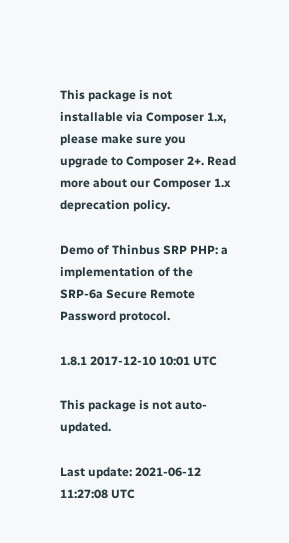This package is not installable via Composer 1.x, please make sure you upgrade to Composer 2+. Read more about our Composer 1.x deprecation policy.

Demo of Thinbus SRP PHP: a implementation of the SRP-6a Secure Remote Password protocol.

1.8.1 2017-12-10 10:01 UTC

This package is not auto-updated.

Last update: 2021-06-12 11:27:08 UTC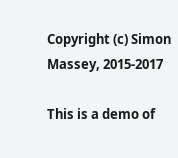Copyright (c) Simon Massey, 2015-2017

This is a demo of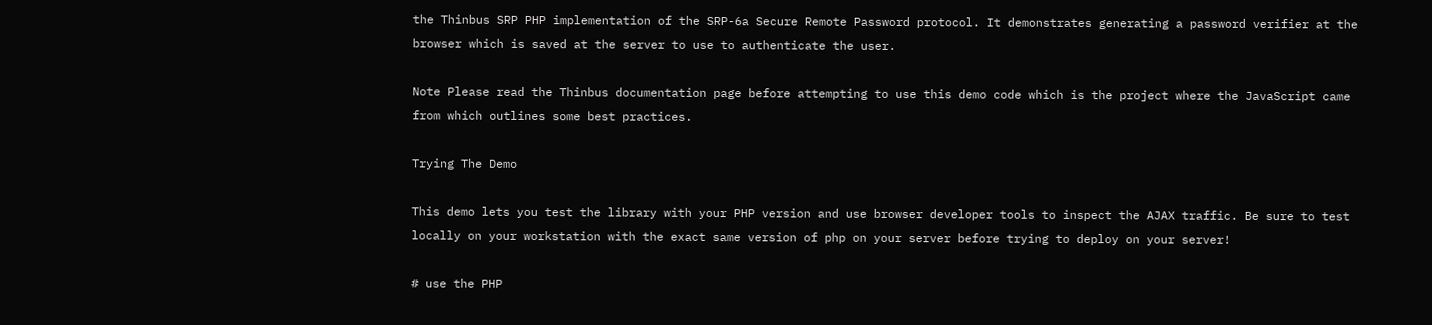the Thinbus SRP PHP implementation of the SRP-6a Secure Remote Password protocol. It demonstrates generating a password verifier at the browser which is saved at the server to use to authenticate the user.

Note Please read the Thinbus documentation page before attempting to use this demo code which is the project where the JavaScript came from which outlines some best practices.

Trying The Demo

This demo lets you test the library with your PHP version and use browser developer tools to inspect the AJAX traffic. Be sure to test locally on your workstation with the exact same version of php on your server before trying to deploy on your server!

# use the PHP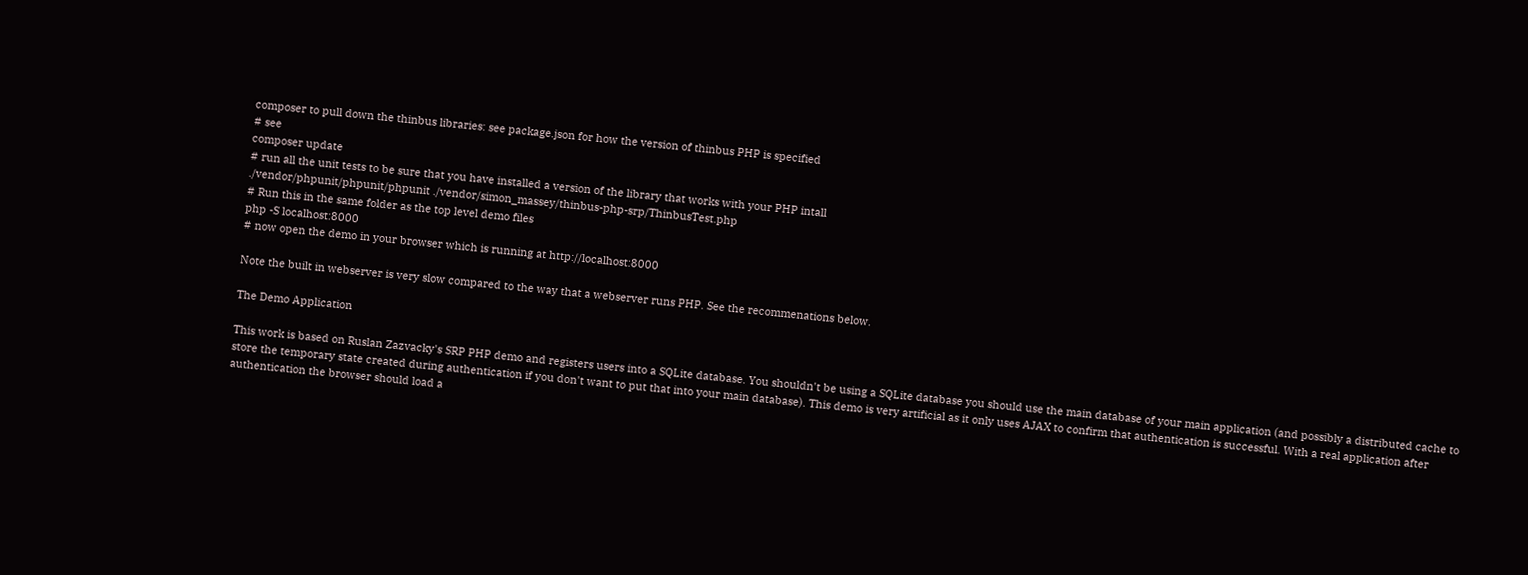composer to pull down the thinbus libraries: see package.json for how the version of thinbus PHP is specified
# see
composer update
# run all the unit tests to be sure that you have installed a version of the library that works with your PHP intall
./vendor/phpunit/phpunit/phpunit ./vendor/simon_massey/thinbus-php-srp/ThinbusTest.php
# Run this in the same folder as the top level demo files
php -S localhost:8000
# now open the demo in your browser which is running at http://localhost:8000

Note the built in webserver is very slow compared to the way that a webserver runs PHP. See the recommenations below.

The Demo Application

This work is based on Ruslan Zazvacky's SRP PHP demo and registers users into a SQLite database. You shouldn't be using a SQLite database you should use the main database of your main application (and possibly a distributed cache to store the temporary state created during authentication if you don't want to put that into your main database). This demo is very artificial as it only uses AJAX to confirm that authentication is successful. With a real application after authentication the browser should load a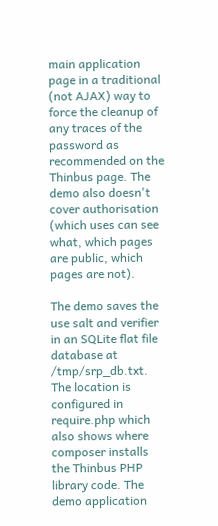main application page in a traditional (not AJAX) way to force the cleanup of any traces of the password as recommended on the Thinbus page. The demo also doesn't cover authorisation (which uses can see what, which pages are public, which pages are not).

The demo saves the use salt and verifier in an SQLite flat file database at /tmp/srp_db.txt. The location is configured in require.php which also shows where composer installs the Thinbus PHP library code. The demo application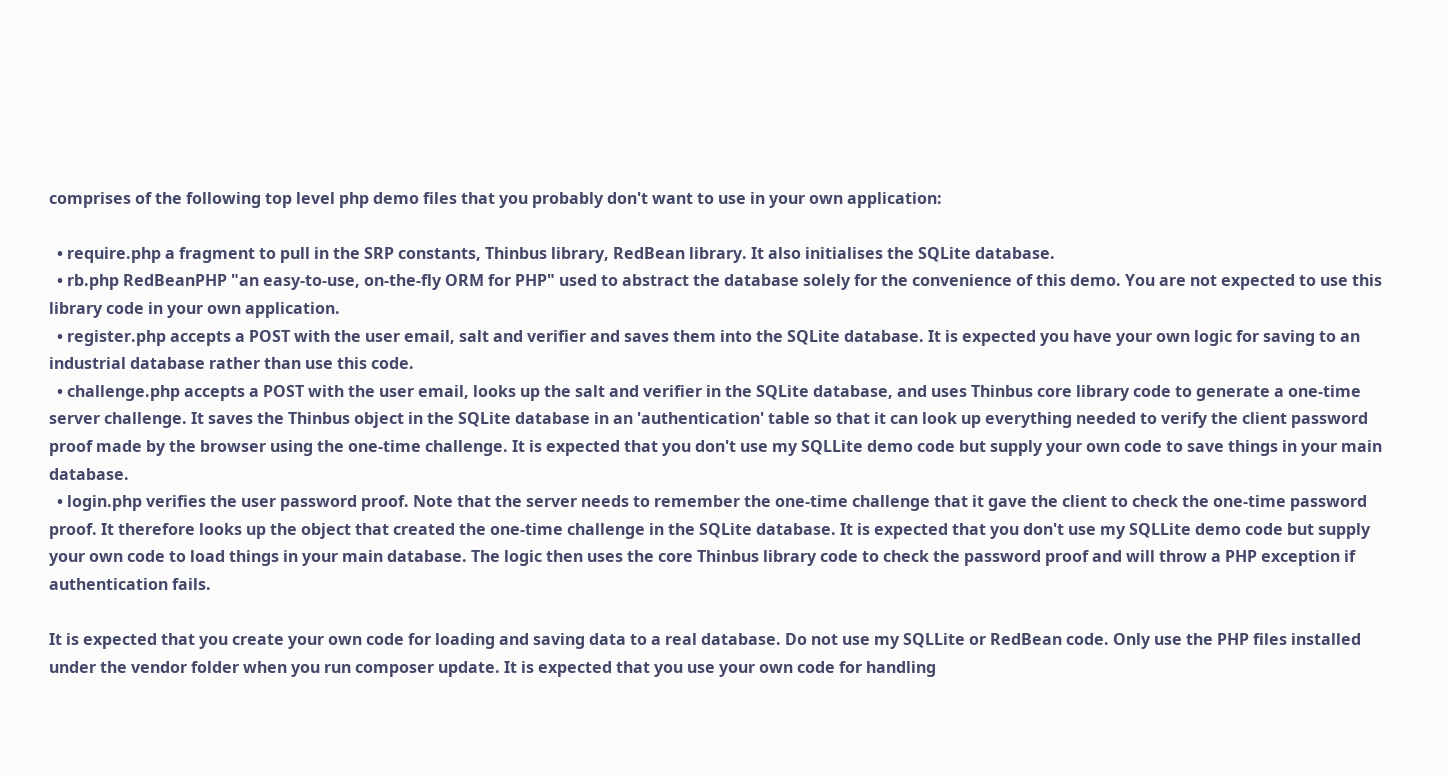comprises of the following top level php demo files that you probably don't want to use in your own application:

  • require.php a fragment to pull in the SRP constants, Thinbus library, RedBean library. It also initialises the SQLite database.
  • rb.php RedBeanPHP "an easy-to-use, on-the-fly ORM for PHP" used to abstract the database solely for the convenience of this demo. You are not expected to use this library code in your own application.
  • register.php accepts a POST with the user email, salt and verifier and saves them into the SQLite database. It is expected you have your own logic for saving to an industrial database rather than use this code.
  • challenge.php accepts a POST with the user email, looks up the salt and verifier in the SQLite database, and uses Thinbus core library code to generate a one-time server challenge. It saves the Thinbus object in the SQLite database in an 'authentication' table so that it can look up everything needed to verify the client password proof made by the browser using the one-time challenge. It is expected that you don't use my SQLLite demo code but supply your own code to save things in your main database.
  • login.php verifies the user password proof. Note that the server needs to remember the one-time challenge that it gave the client to check the one-time password proof. It therefore looks up the object that created the one-time challenge in the SQLite database. It is expected that you don't use my SQLLite demo code but supply your own code to load things in your main database. The logic then uses the core Thinbus library code to check the password proof and will throw a PHP exception if authentication fails.

It is expected that you create your own code for loading and saving data to a real database. Do not use my SQLLite or RedBean code. Only use the PHP files installed under the vendor folder when you run composer update. It is expected that you use your own code for handling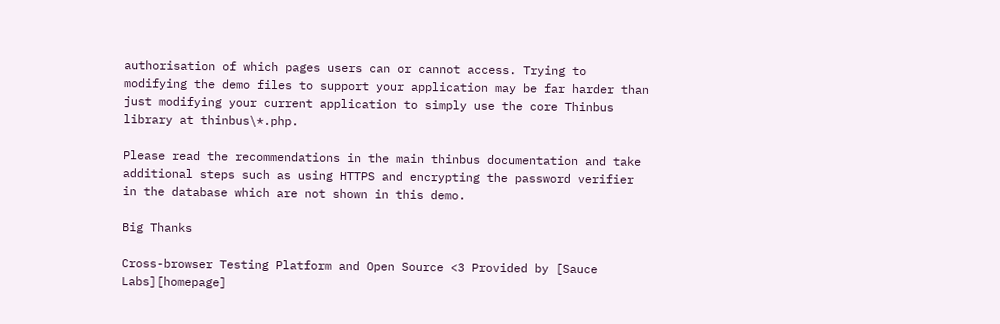authorisation of which pages users can or cannot access. Trying to modifying the demo files to support your application may be far harder than just modifying your current application to simply use the core Thinbus library at thinbus\*.php.

Please read the recommendations in the main thinbus documentation and take additional steps such as using HTTPS and encrypting the password verifier in the database which are not shown in this demo.

Big Thanks

Cross-browser Testing Platform and Open Source <3 Provided by [Sauce Labs][homepage]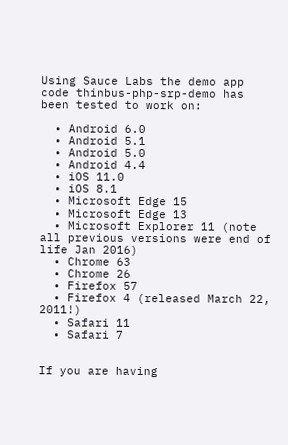Using Sauce Labs the demo app code thinbus-php-srp-demo has been tested to work on:

  • Android 6.0
  • Android 5.1
  • Android 5.0
  • Android 4.4
  • iOS 11.0
  • iOS 8.1
  • Microsoft Edge 15
  • Microsoft Edge 13
  • Microsoft Explorer 11 (note all previous versions were end of life Jan 2016)
  • Chrome 63
  • Chrome 26
  • Firefox 57
  • Firefox 4 (released March 22, 2011!)
  • Safari 11
  • Safari 7


If you are having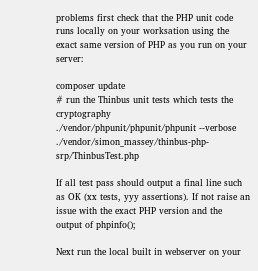problems first check that the PHP unit code runs locally on your worksation using the exact same version of PHP as you run on your server:

composer update
# run the Thinbus unit tests which tests the cryptography
./vendor/phpunit/phpunit/phpunit --verbose ./vendor/simon_massey/thinbus-php-srp/ThinbusTest.php

If all test pass should output a final line such as OK (xx tests, yyy assertions). If not raise an issue with the exact PHP version and the output of phpinfo();

Next run the local built in webserver on your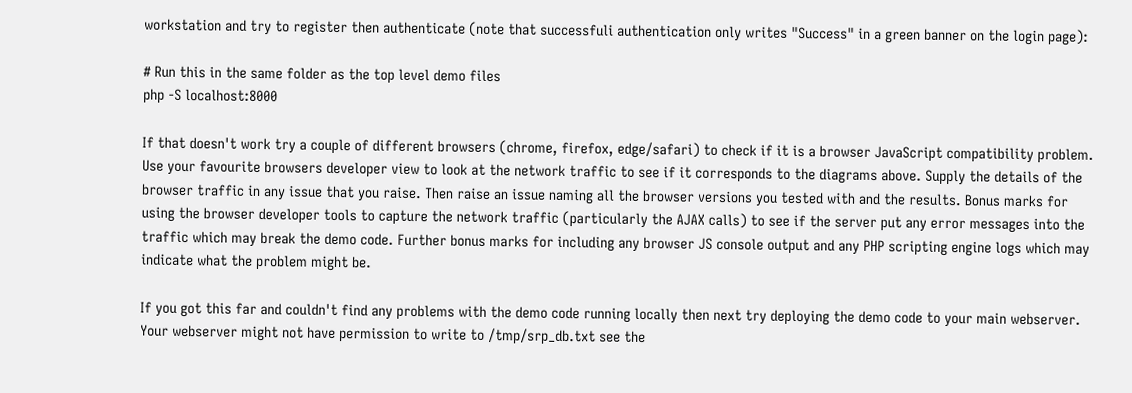workstation and try to register then authenticate (note that successfuli authentication only writes "Success" in a green banner on the login page):

# Run this in the same folder as the top level demo files
php -S localhost:8000

If that doesn't work try a couple of different browsers (chrome, firefox, edge/safari) to check if it is a browser JavaScript compatibility problem. Use your favourite browsers developer view to look at the network traffic to see if it corresponds to the diagrams above. Supply the details of the browser traffic in any issue that you raise. Then raise an issue naming all the browser versions you tested with and the results. Bonus marks for using the browser developer tools to capture the network traffic (particularly the AJAX calls) to see if the server put any error messages into the traffic which may break the demo code. Further bonus marks for including any browser JS console output and any PHP scripting engine logs which may indicate what the problem might be.

If you got this far and couldn't find any problems with the demo code running locally then next try deploying the demo code to your main webserver. Your webserver might not have permission to write to /tmp/srp_db.txt see the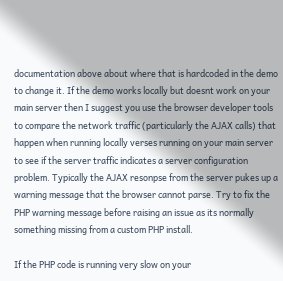documentation above about where that is hardcoded in the demo to change it. If the demo works locally but doesnt work on your main server then I suggest you use the browser developer tools to compare the network traffic (particularly the AJAX calls) that happen when running locally verses running on your main server to see if the server traffic indicates a server configuration problem. Typically the AJAX resonpse from the server pukes up a warning message that the browser cannot parse. Try to fix the PHP warning message before raising an issue as its normally something missing from a custom PHP install.

If the PHP code is running very slow on your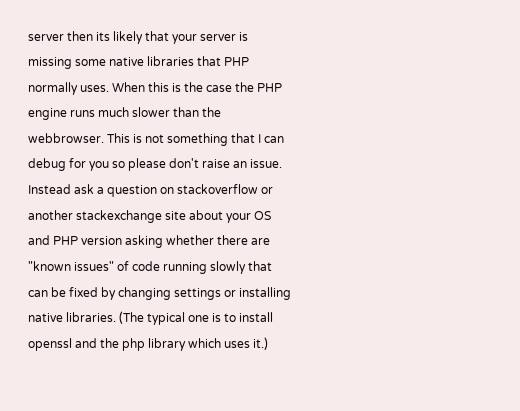server then its likely that your server is missing some native libraries that PHP normally uses. When this is the case the PHP engine runs much slower than the webbrowser. This is not something that I can debug for you so please don't raise an issue. Instead ask a question on stackoverflow or another stackexchange site about your OS and PHP version asking whether there are "known issues" of code running slowly that can be fixed by changing settings or installing native libraries. (The typical one is to install openssl and the php library which uses it.)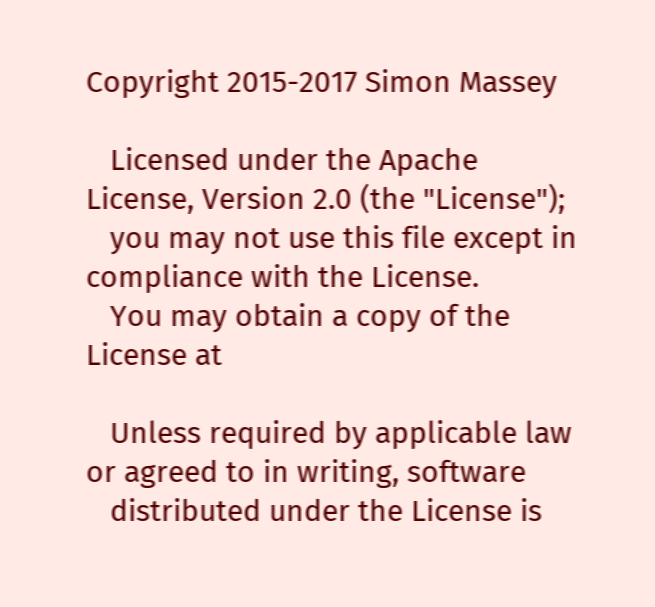Copyright 2015-2017 Simon Massey

   Licensed under the Apache License, Version 2.0 (the "License");
   you may not use this file except in compliance with the License.
   You may obtain a copy of the License at

   Unless required by applicable law or agreed to in writing, software
   distributed under the License is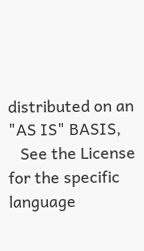distributed on an "AS IS" BASIS,
   See the License for the specific language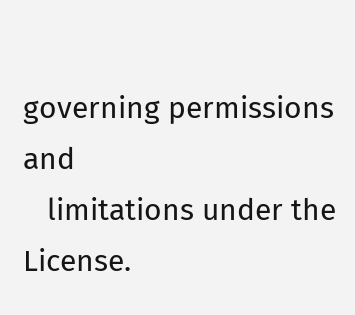governing permissions and
   limitations under the License.